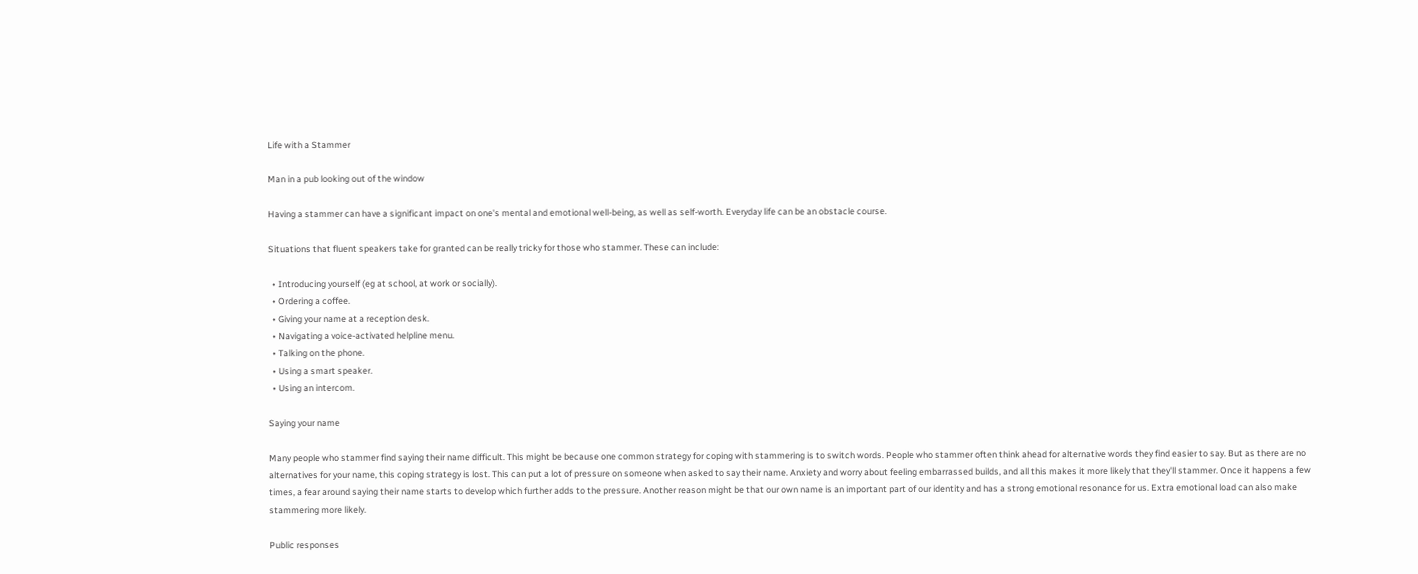Life with a Stammer

Man in a pub looking out of the window

Having a stammer can have a significant impact on one's mental and emotional well-being, as well as self-worth. Everyday life can be an obstacle course.

Situations that fluent speakers take for granted can be really tricky for those who stammer. These can include:

  • Introducing yourself (eg at school, at work or socially).
  • Ordering a coffee.
  • Giving your name at a reception desk.
  • Navigating a voice-activated helpline menu.
  • Talking on the phone.
  • Using a smart speaker.
  • Using an intercom.

Saying your name

Many people who stammer find saying their name difficult. This might be because one common strategy for coping with stammering is to switch words. People who stammer often think ahead for alternative words they find easier to say. But as there are no alternatives for your name, this coping strategy is lost. This can put a lot of pressure on someone when asked to say their name. Anxiety and worry about feeling embarrassed builds, and all this makes it more likely that they'll stammer. Once it happens a few times, a fear around saying their name starts to develop which further adds to the pressure. Another reason might be that our own name is an important part of our identity and has a strong emotional resonance for us. Extra emotional load can also make stammering more likely.

Public responses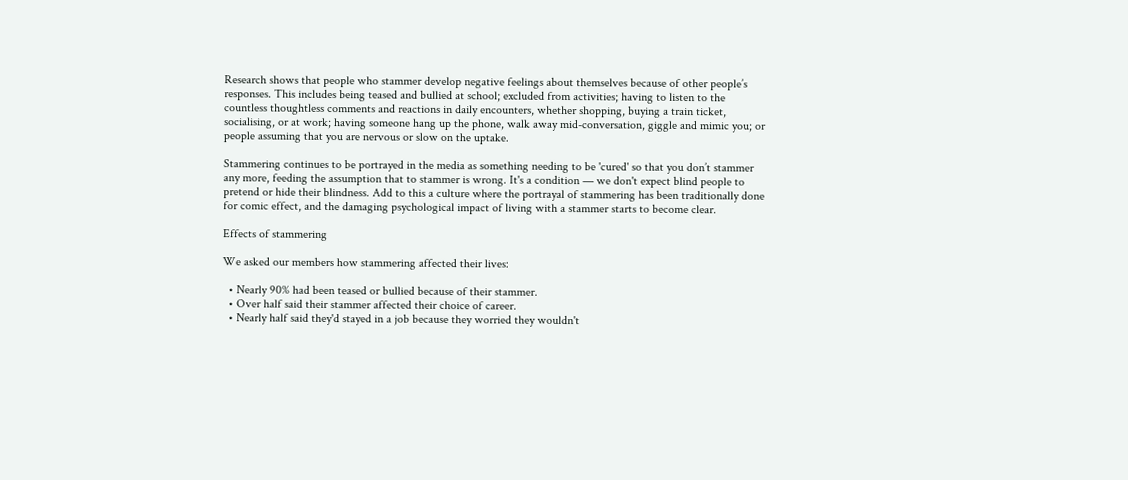Research shows that people who stammer develop negative feelings about themselves because of other people’s responses. This includes being teased and bullied at school; excluded from activities; having to listen to the countless thoughtless comments and reactions in daily encounters, whether shopping, buying a train ticket, socialising, or at work; having someone hang up the phone, walk away mid-conversation, giggle and mimic you; or people assuming that you are nervous or slow on the uptake.

Stammering continues to be portrayed in the media as something needing to be 'cured' so that you don’t stammer any more, feeding the assumption that to stammer is wrong. It's a condition — we don't expect blind people to pretend or hide their blindness. Add to this a culture where the portrayal of stammering has been traditionally done for comic effect, and the damaging psychological impact of living with a stammer starts to become clear.

Effects of stammering

We asked our members how stammering affected their lives:

  • Nearly 90% had been teased or bullied because of their stammer.
  • Over half said their stammer affected their choice of career.
  • Nearly half said they'd stayed in a job because they worried they wouldn't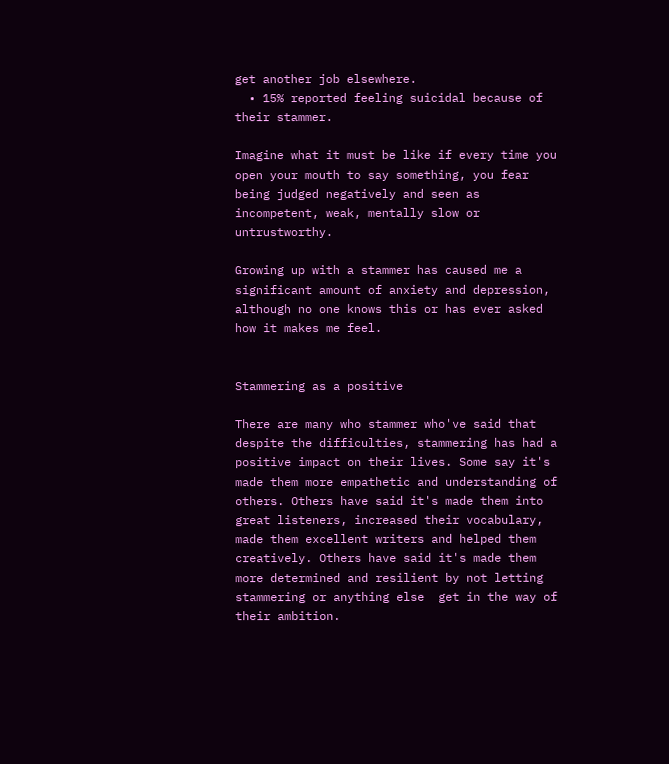get another job elsewhere.
  • 15% reported feeling suicidal because of their stammer.

Imagine what it must be like if every time you open your mouth to say something, you fear being judged negatively and seen as incompetent, weak, mentally slow or untrustworthy.

Growing up with a stammer has caused me a significant amount of anxiety and depression, although no one knows this or has ever asked how it makes me feel.


Stammering as a positive

There are many who stammer who've said that despite the difficulties, stammering has had a positive impact on their lives. Some say it's made them more empathetic and understanding of others. Others have said it's made them into great listeners, increased their vocabulary, made them excellent writers and helped them creatively. Others have said it's made them more determined and resilient by not letting stammering or anything else  get in the way of their ambition.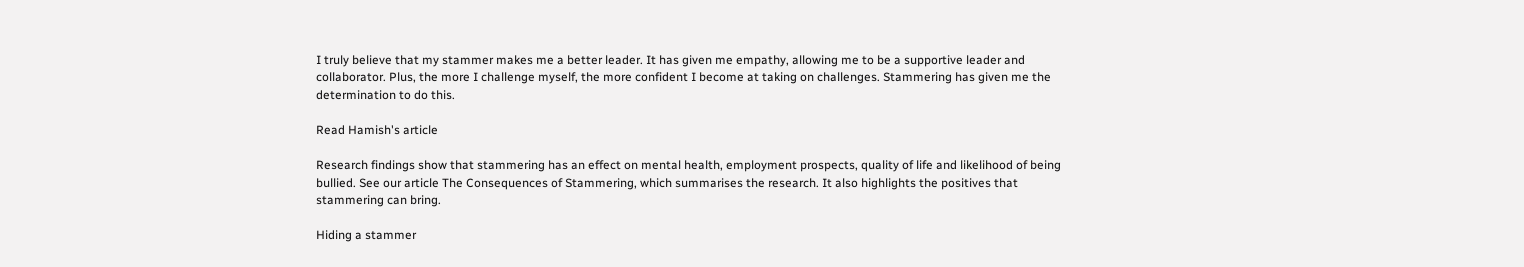I truly believe that my stammer makes me a better leader. It has given me empathy, allowing me to be a supportive leader and collaborator. Plus, the more I challenge myself, the more confident I become at taking on challenges. Stammering has given me the determination to do this.

Read Hamish's article

Research findings show that stammering has an effect on mental health, employment prospects, quality of life and likelihood of being bullied. See our article The Consequences of Stammering, which summarises the research. It also highlights the positives that stammering can bring.

Hiding a stammer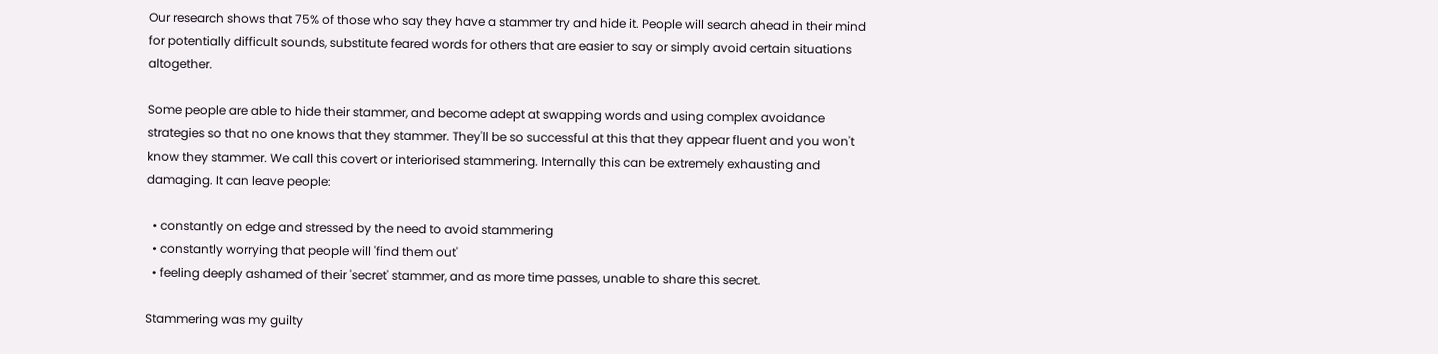Our research shows that 75% of those who say they have a stammer try and hide it. People will search ahead in their mind for potentially difficult sounds, substitute feared words for others that are easier to say or simply avoid certain situations altogether.

Some people are able to hide their stammer, and become adept at swapping words and using complex avoidance strategies so that no one knows that they stammer. They'll be so successful at this that they appear fluent and you won't know they stammer. We call this covert or interiorised stammering. Internally this can be extremely exhausting and damaging. It can leave people:

  • constantly on edge and stressed by the need to avoid stammering
  • constantly worrying that people will 'find them out'
  • feeling deeply ashamed of their 'secret' stammer, and as more time passes, unable to share this secret.

Stammering was my guilty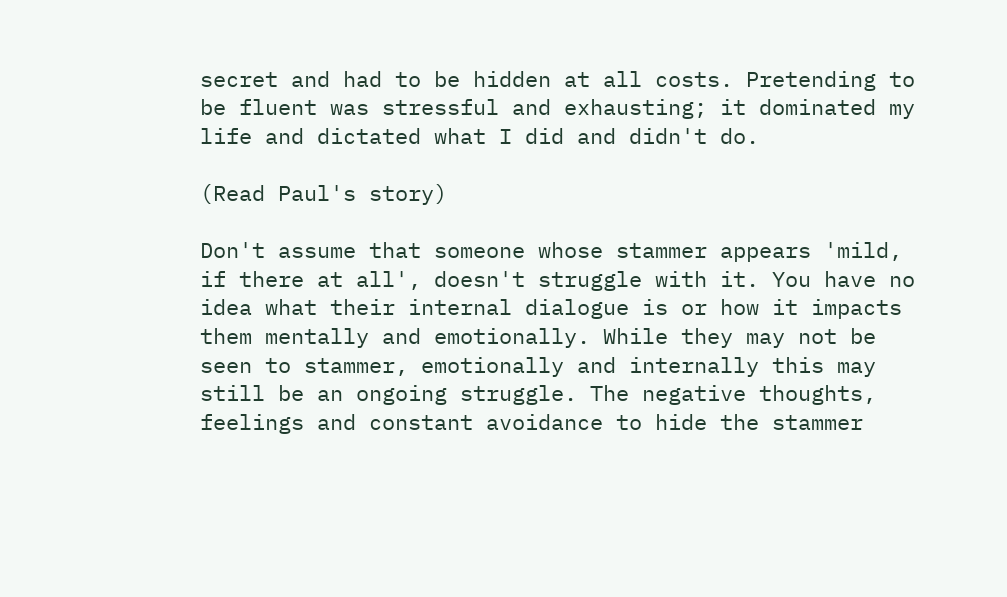secret and had to be hidden at all costs. Pretending to be fluent was stressful and exhausting; it dominated my life and dictated what I did and didn't do.

(Read Paul's story)

Don't assume that someone whose stammer appears 'mild, if there at all', doesn't struggle with it. You have no idea what their internal dialogue is or how it impacts them mentally and emotionally. While they may not be seen to stammer, emotionally and internally this may still be an ongoing struggle. The negative thoughts, feelings and constant avoidance to hide the stammer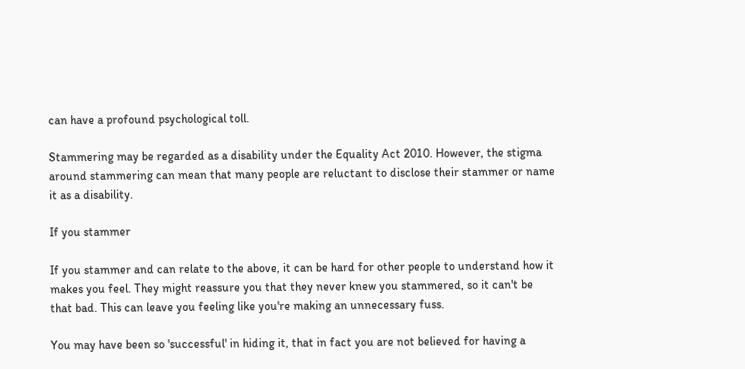can have a profound psychological toll.

Stammering may be regarded as a disability under the Equality Act 2010. However, the stigma around stammering can mean that many people are reluctant to disclose their stammer or name it as a disability.

If you stammer

If you stammer and can relate to the above, it can be hard for other people to understand how it makes you feel. They might reassure you that they never knew you stammered, so it can't be that bad. This can leave you feeling like you're making an unnecessary fuss.

You may have been so 'successful' in hiding it, that in fact you are not believed for having a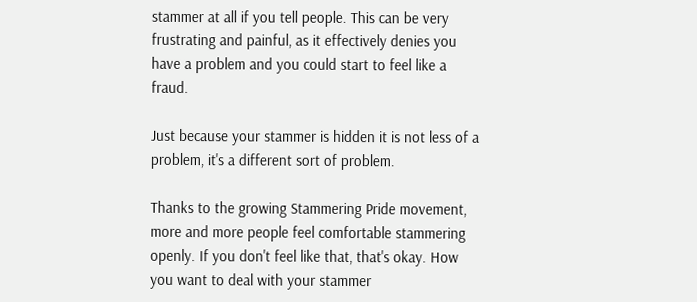stammer at all if you tell people. This can be very frustrating and painful, as it effectively denies you have a problem and you could start to feel like a fraud.

Just because your stammer is hidden it is not less of a problem, it's a different sort of problem.

Thanks to the growing Stammering Pride movement, more and more people feel comfortable stammering openly. If you don't feel like that, that's okay. How you want to deal with your stammer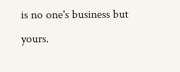is no one's business but yours.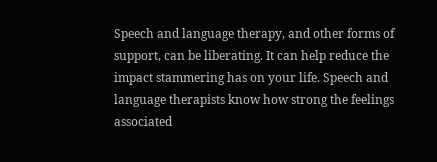Speech and language therapy, and other forms of support, can be liberating. It can help reduce the impact stammering has on your life. Speech and language therapists know how strong the feelings associated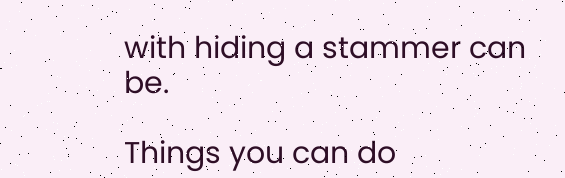with hiding a stammer can be.

Things you can do